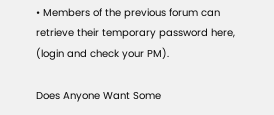• Members of the previous forum can retrieve their temporary password here, (login and check your PM).

Does Anyone Want Some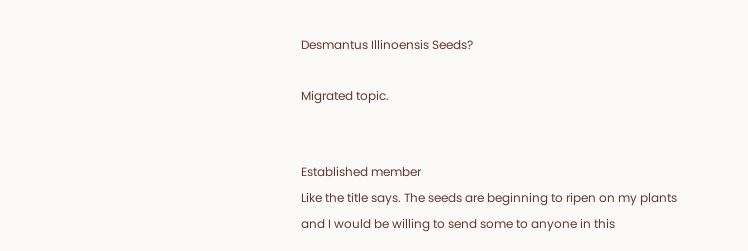Desmantus Illinoensis Seeds?

Migrated topic.


Established member
Like the title says. The seeds are beginning to ripen on my plants and I would be willing to send some to anyone in this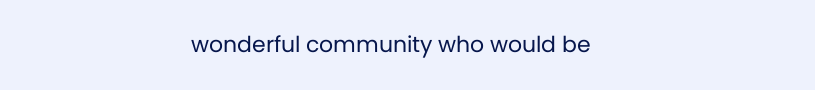wonderful community who would be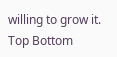willing to grow it.
Top Bottom